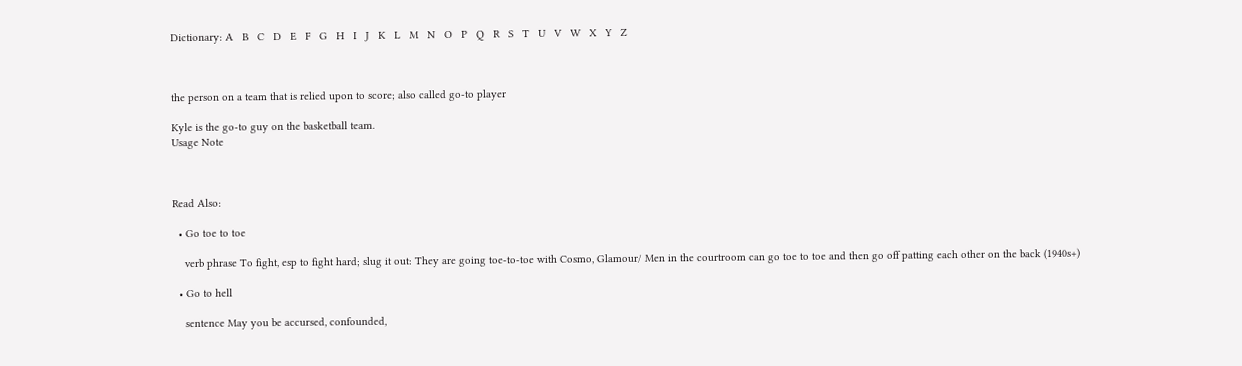Dictionary: A   B   C   D   E   F   G   H   I   J   K   L   M   N   O   P   Q   R   S   T   U   V   W   X   Y   Z



the person on a team that is relied upon to score; also called go-to player

Kyle is the go-to guy on the basketball team.
Usage Note



Read Also:

  • Go toe to toe

    verb phrase To fight, esp to fight hard; slug it out: They are going toe-to-toe with Cosmo, Glamour/ Men in the courtroom can go toe to toe and then go off patting each other on the back (1940s+)

  • Go to hell

    sentence May you be accursed, confounded,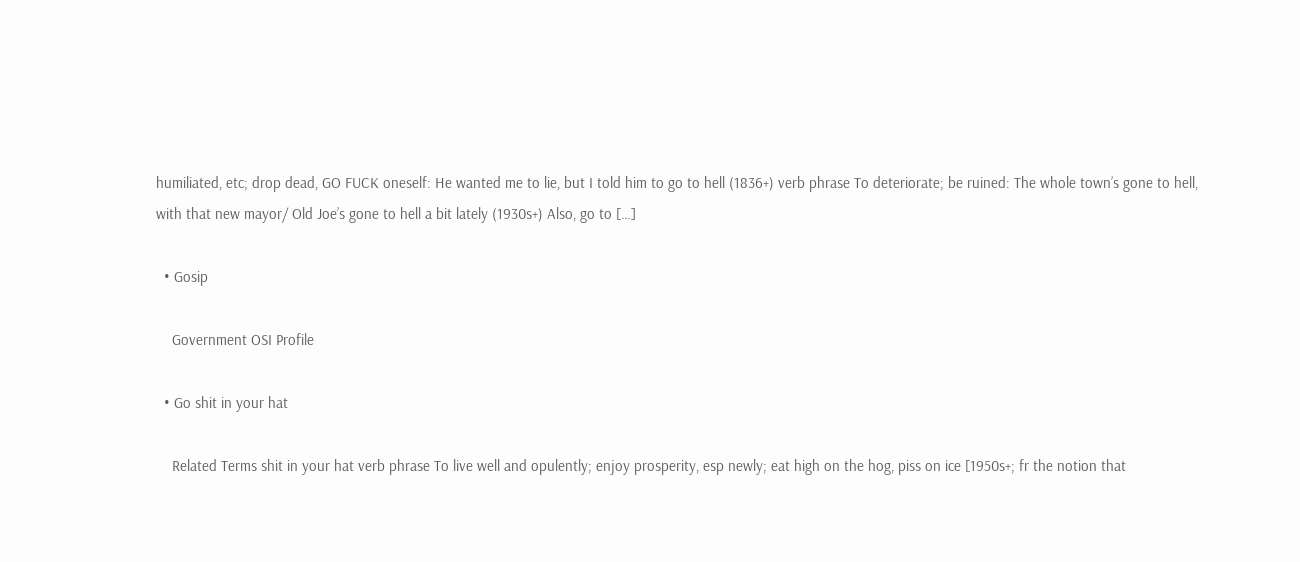humiliated, etc; drop dead, GO FUCK oneself: He wanted me to lie, but I told him to go to hell (1836+) verb phrase To deteriorate; be ruined: The whole town’s gone to hell, with that new mayor/ Old Joe’s gone to hell a bit lately (1930s+) Also, go to […]

  • Gosip

    Government OSI Profile

  • Go shit in your hat

    Related Terms shit in your hat verb phrase To live well and opulently; enjoy prosperity, esp newly; eat high on the hog, piss on ice [1950s+; fr the notion that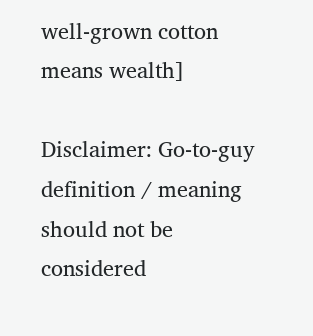well-grown cotton means wealth]

Disclaimer: Go-to-guy definition / meaning should not be considered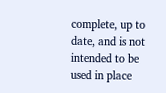complete, up to date, and is not intended to be used in place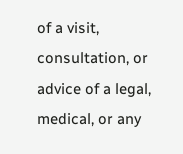of a visit, consultation, or advice of a legal, medical, or any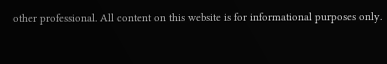other professional. All content on this website is for informational purposes only.